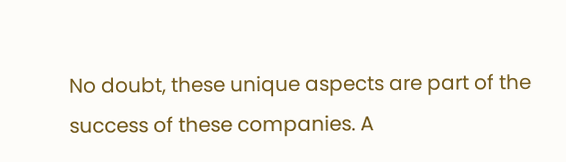No doubt, these unique aspects are part of the success of these companies. A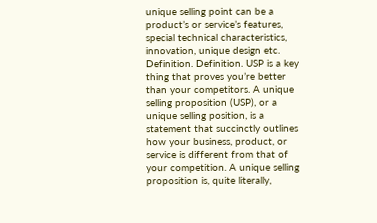unique selling point can be a product’s or service’s features, special technical characteristics, innovation, unique design etc. Definition. Definition. USP is a key thing that proves you’re better than your competitors. A unique selling proposition (USP), or a unique selling position, is a statement that succinctly outlines how your business, product, or service is different from that of your competition. A unique selling proposition is, quite literally,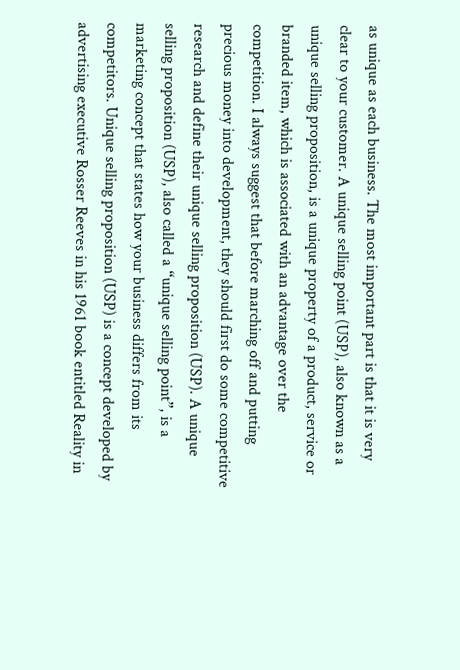as unique as each business. The most important part is that it is very clear to your customer. A unique selling point (USP), also known as a unique selling proposition, is a unique property of a product, service or branded item, which is associated with an advantage over the competition. I always suggest that before marching off and putting precious money into development, they should first do some competitive research and define their unique selling proposition (USP). A unique selling proposition (USP), also called a “unique selling point”, is a marketing concept that states how your business differs from its competitors. Unique selling proposition (USP) is a concept developed by advertising executive Rosser Reeves in his 1961 book entitled Reality in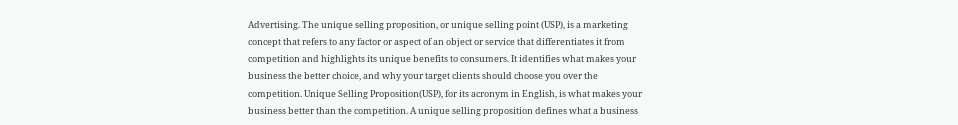Advertising. The unique selling proposition, or unique selling point (USP), is a marketing concept that refers to any factor or aspect of an object or service that differentiates it from competition and highlights its unique benefits to consumers. It identifies what makes your business the better choice, and why your target clients should choose you over the competition. Unique Selling Proposition(USP), for its acronym in English, is what makes your business better than the competition. A unique selling proposition defines what a business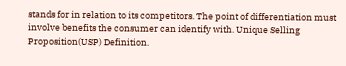stands for in relation to its competitors. The point of differentiation must involve benefits the consumer can identify with. Unique Selling Proposition(USP) Definition.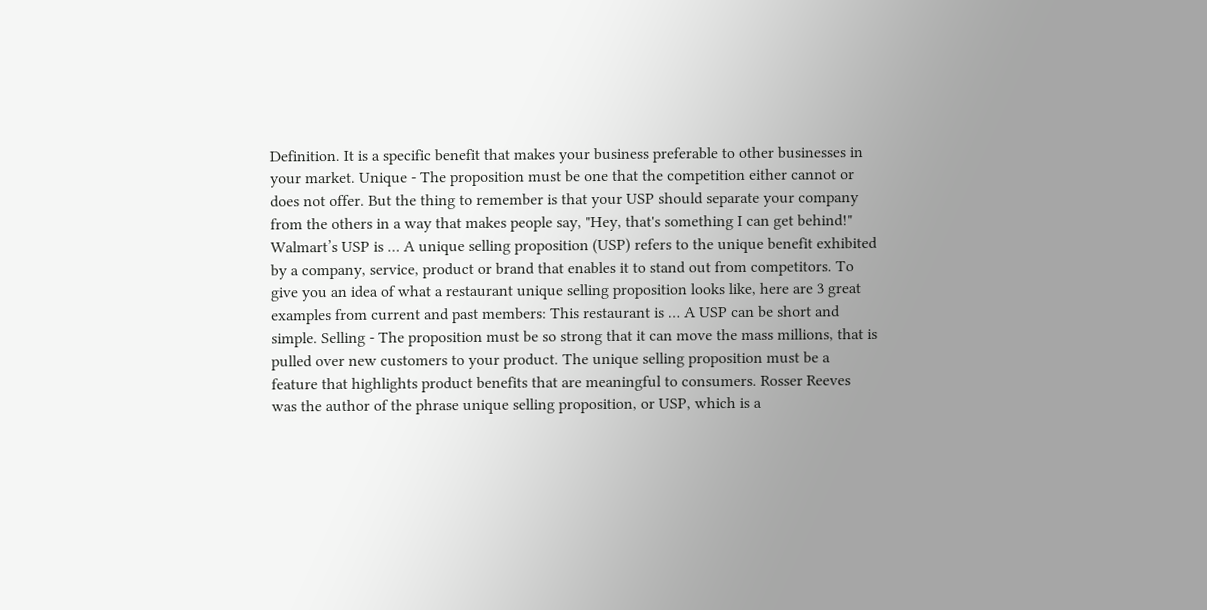Definition. It is a specific benefit that makes your business preferable to other businesses in your market. Unique - The proposition must be one that the competition either cannot or does not offer. But the thing to remember is that your USP should separate your company from the others in a way that makes people say, "Hey, that's something I can get behind!" Walmart’s USP is … A unique selling proposition (USP) refers to the unique benefit exhibited by a company, service, product or brand that enables it to stand out from competitors. To give you an idea of what a restaurant unique selling proposition looks like, here are 3 great examples from current and past members: This restaurant is … A USP can be short and simple. Selling - The proposition must be so strong that it can move the mass millions, that is pulled over new customers to your product. The unique selling proposition must be a feature that highlights product benefits that are meaningful to consumers. Rosser Reeves was the author of the phrase unique selling proposition, or USP, which is a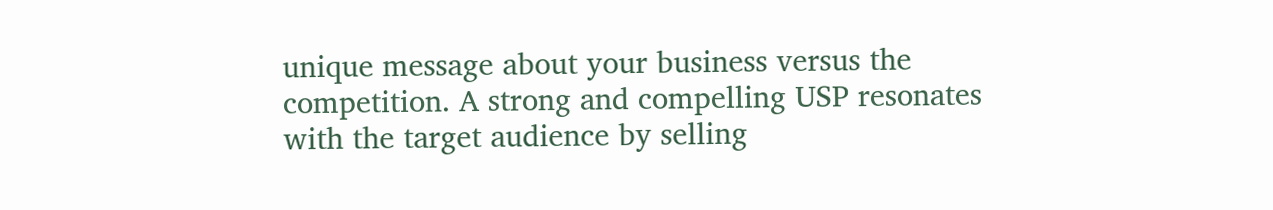unique message about your business versus the competition. A strong and compelling USP resonates with the target audience by selling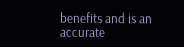benefits and is an accurate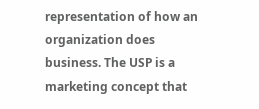representation of how an organization does business. The USP is a marketing concept that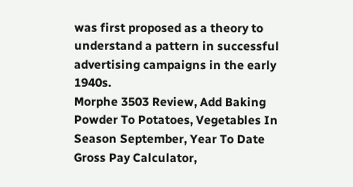was first proposed as a theory to understand a pattern in successful advertising campaigns in the early 1940s.
Morphe 3503 Review, Add Baking Powder To Potatoes, Vegetables In Season September, Year To Date Gross Pay Calculator,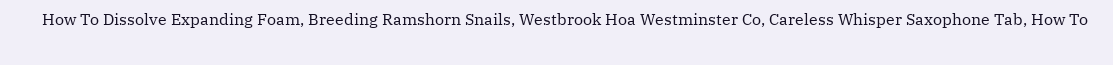How To Dissolve Expanding Foam, Breeding Ramshorn Snails, Westbrook Hoa Westminster Co, Careless Whisper Saxophone Tab, How To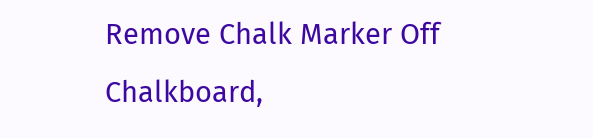Remove Chalk Marker Off Chalkboard,